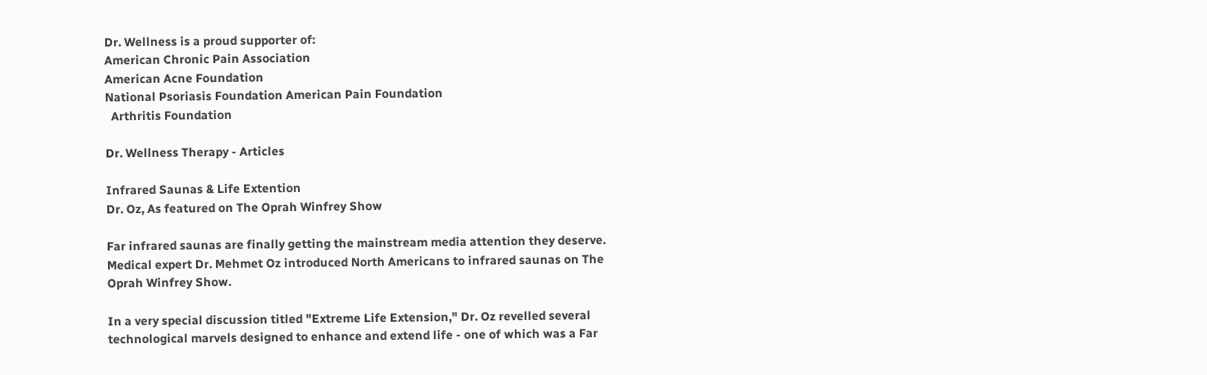Dr. Wellness is a proud supporter of:
American Chronic Pain Association
American Acne Foundation
National Psoriasis Foundation American Pain Foundation
  Arthritis Foundation

Dr. Wellness Therapy - Articles

Infrared Saunas & Life Extention
Dr. Oz, As featured on The Oprah Winfrey Show

Far infrared saunas are finally getting the mainstream media attention they deserve. Medical expert Dr. Mehmet Oz introduced North Americans to infrared saunas on The Oprah Winfrey Show.

In a very special discussion titled "Extreme Life Extension," Dr. Oz revelled several technological marvels designed to enhance and extend life - one of which was a Far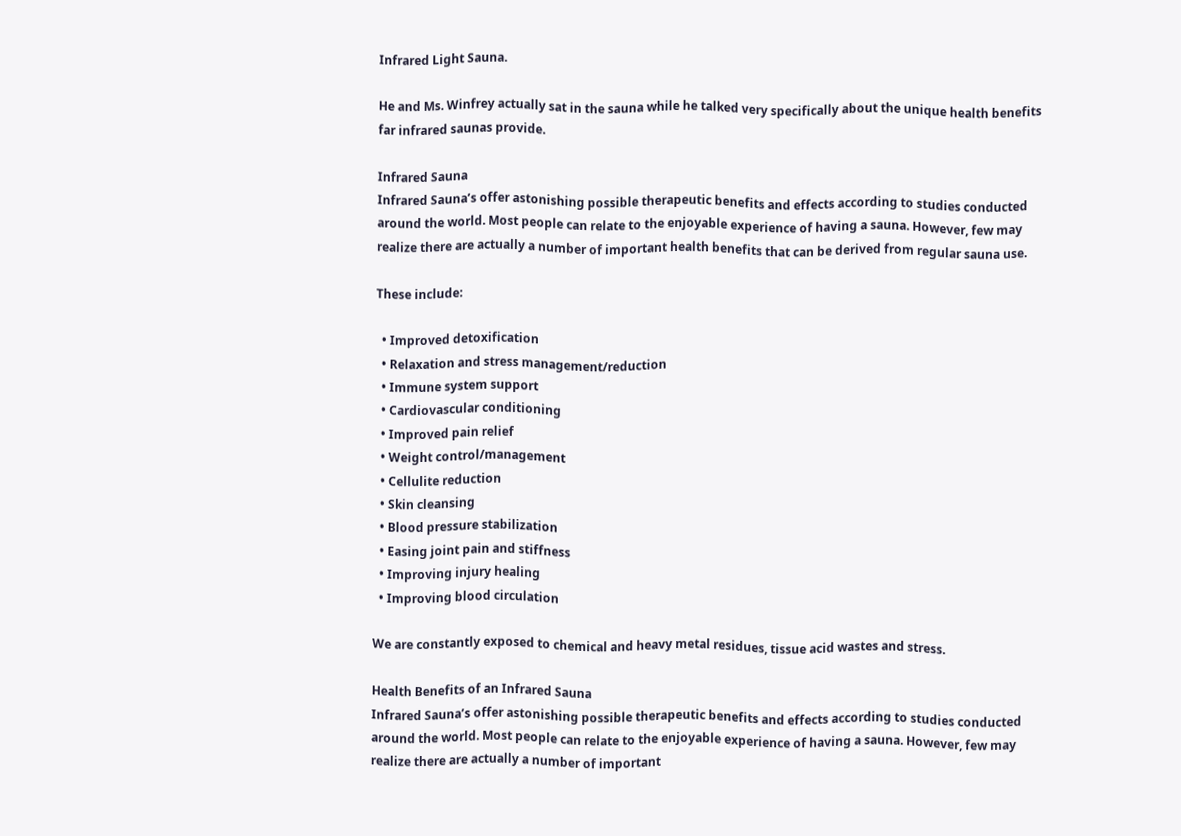Infrared Light Sauna.

He and Ms. Winfrey actually sat in the sauna while he talked very specifically about the unique health benefits far infrared saunas provide.

Infrared Sauna
Infrared Sauna’s offer astonishing possible therapeutic benefits and effects according to studies conducted around the world. Most people can relate to the enjoyable experience of having a sauna. However, few may realize there are actually a number of important health benefits that can be derived from regular sauna use.

These include:

  • Improved detoxification
  • Relaxation and stress management/reduction
  • Immune system support
  • Cardiovascular conditioning
  • Improved pain relief
  • Weight control/management
  • Cellulite reduction
  • Skin cleansing
  • Blood pressure stabilization
  • Easing joint pain and stiffness
  • Improving injury healing
  • Improving blood circulation

We are constantly exposed to chemical and heavy metal residues, tissue acid wastes and stress.

Health Benefits of an Infrared Sauna
Infrared Sauna’s offer astonishing possible therapeutic benefits and effects according to studies conducted around the world. Most people can relate to the enjoyable experience of having a sauna. However, few may realize there are actually a number of important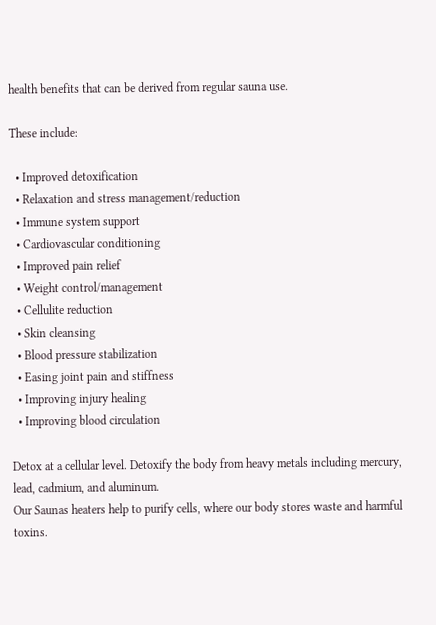health benefits that can be derived from regular sauna use.

These include:

  • Improved detoxification
  • Relaxation and stress management/reduction
  • Immune system support
  • Cardiovascular conditioning
  • Improved pain relief
  • Weight control/management
  • Cellulite reduction
  • Skin cleansing
  • Blood pressure stabilization
  • Easing joint pain and stiffness
  • Improving injury healing
  • Improving blood circulation

Detox at a cellular level. Detoxify the body from heavy metals including mercury, lead, cadmium, and aluminum.
Our Saunas heaters help to purify cells, where our body stores waste and harmful toxins.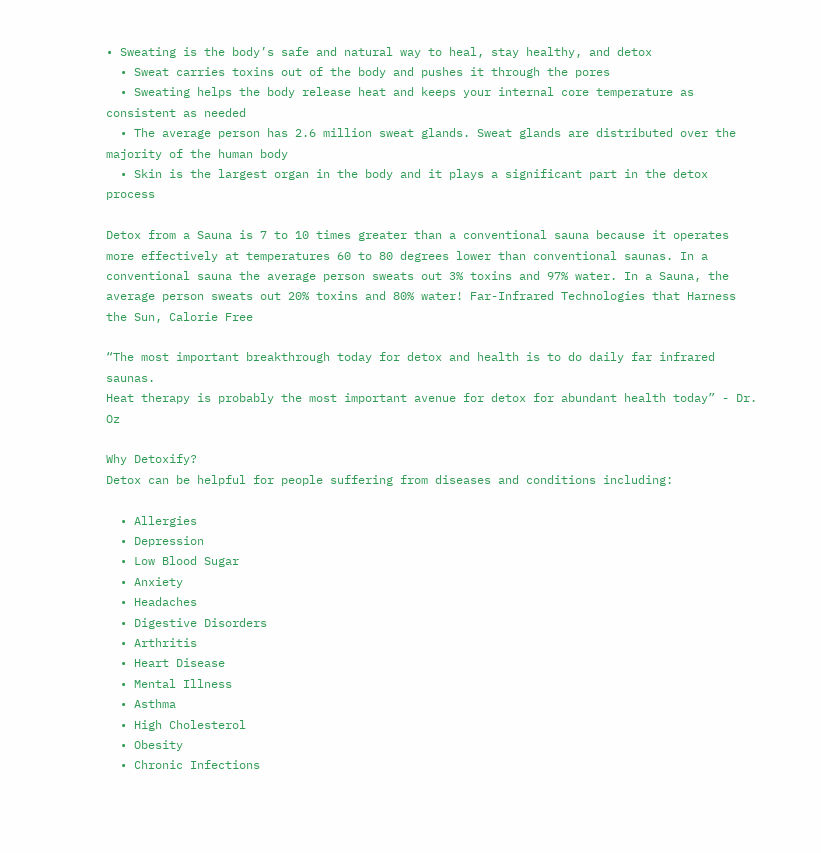• Sweating is the body’s safe and natural way to heal, stay healthy, and detox
  • Sweat carries toxins out of the body and pushes it through the pores
  • Sweating helps the body release heat and keeps your internal core temperature as consistent as needed
  • The average person has 2.6 million sweat glands. Sweat glands are distributed over the majority of the human body
  • Skin is the largest organ in the body and it plays a significant part in the detox process

Detox from a Sauna is 7 to 10 times greater than a conventional sauna because it operates more effectively at temperatures 60 to 80 degrees lower than conventional saunas. In a conventional sauna the average person sweats out 3% toxins and 97% water. In a Sauna, the average person sweats out 20% toxins and 80% water! Far-Infrared Technologies that Harness the Sun, Calorie Free

“The most important breakthrough today for detox and health is to do daily far infrared saunas.
Heat therapy is probably the most important avenue for detox for abundant health today” - Dr. Oz

Why Detoxify?
Detox can be helpful for people suffering from diseases and conditions including:

  • Allergies
  • Depression
  • Low Blood Sugar
  • Anxiety
  • Headaches
  • Digestive Disorders
  • Arthritis
  • Heart Disease
  • Mental Illness
  • Asthma
  • High Cholesterol
  • Obesity
  • Chronic Infections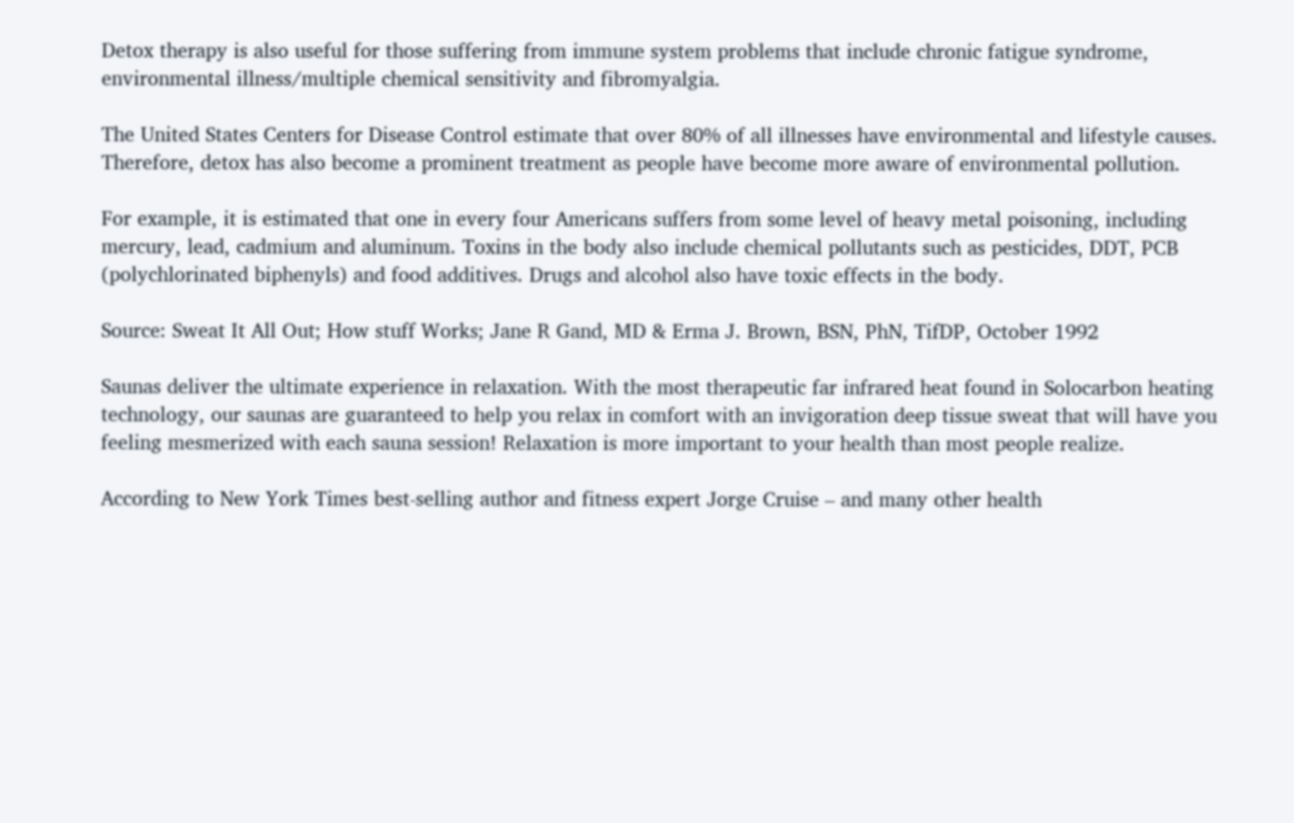Detox therapy is also useful for those suffering from immune system problems that include chronic fatigue syndrome, environmental illness/multiple chemical sensitivity and fibromyalgia.

The United States Centers for Disease Control estimate that over 80% of all illnesses have environmental and lifestyle causes.
Therefore, detox has also become a prominent treatment as people have become more aware of environmental pollution.

For example, it is estimated that one in every four Americans suffers from some level of heavy metal poisoning, including mercury, lead, cadmium and aluminum. Toxins in the body also include chemical pollutants such as pesticides, DDT, PCB (polychlorinated biphenyls) and food additives. Drugs and alcohol also have toxic effects in the body.

Source: Sweat It All Out; How stuff Works; Jane R Gand, MD & Erma J. Brown, BSN, PhN, TifDP, October 1992

Saunas deliver the ultimate experience in relaxation. With the most therapeutic far infrared heat found in Solocarbon heating technology, our saunas are guaranteed to help you relax in comfort with an invigoration deep tissue sweat that will have you feeling mesmerized with each sauna session! Relaxation is more important to your health than most people realize.

According to New York Times best-selling author and fitness expert Jorge Cruise – and many other health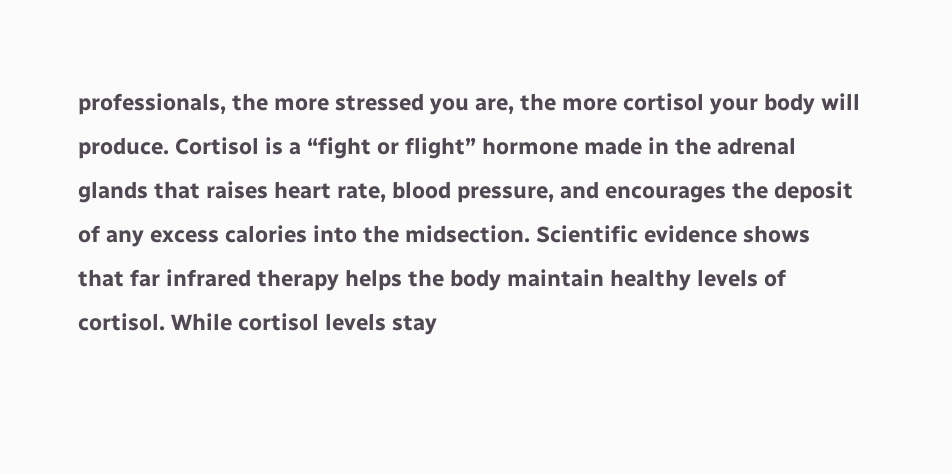professionals, the more stressed you are, the more cortisol your body will produce. Cortisol is a “fight or flight” hormone made in the adrenal glands that raises heart rate, blood pressure, and encourages the deposit of any excess calories into the midsection. Scientific evidence shows that far infrared therapy helps the body maintain healthy levels of cortisol. While cortisol levels stay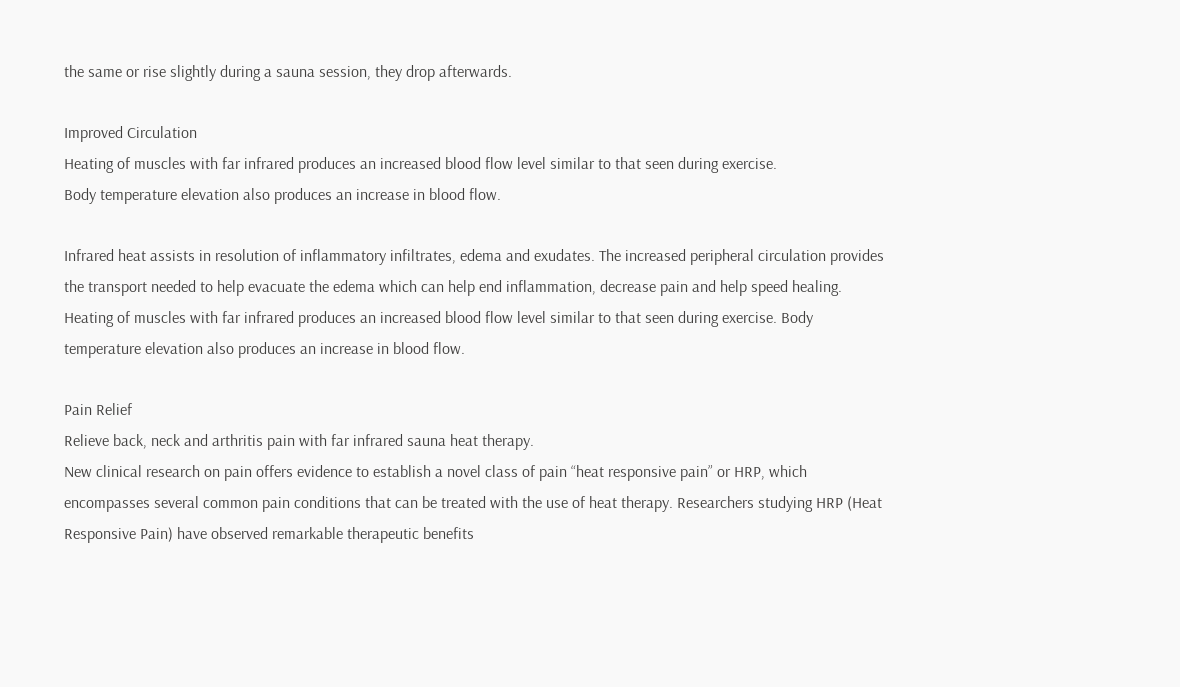the same or rise slightly during a sauna session, they drop afterwards.

Improved Circulation
Heating of muscles with far infrared produces an increased blood flow level similar to that seen during exercise.
Body temperature elevation also produces an increase in blood flow.

Infrared heat assists in resolution of inflammatory infiltrates, edema and exudates. The increased peripheral circulation provides the transport needed to help evacuate the edema which can help end inflammation, decrease pain and help speed healing. Heating of muscles with far infrared produces an increased blood flow level similar to that seen during exercise. Body temperature elevation also produces an increase in blood flow.

Pain Relief
Relieve back, neck and arthritis pain with far infrared sauna heat therapy.
New clinical research on pain offers evidence to establish a novel class of pain “heat responsive pain” or HRP, which encompasses several common pain conditions that can be treated with the use of heat therapy. Researchers studying HRP (Heat Responsive Pain) have observed remarkable therapeutic benefits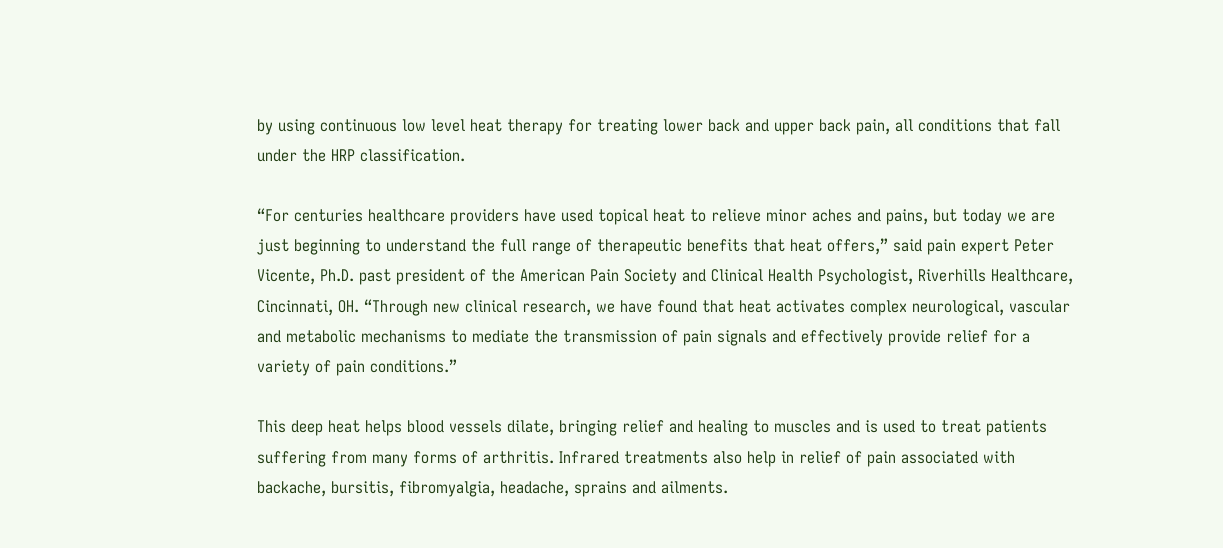by using continuous low level heat therapy for treating lower back and upper back pain, all conditions that fall under the HRP classification.

“For centuries healthcare providers have used topical heat to relieve minor aches and pains, but today we are just beginning to understand the full range of therapeutic benefits that heat offers,” said pain expert Peter Vicente, Ph.D. past president of the American Pain Society and Clinical Health Psychologist, Riverhills Healthcare, Cincinnati, OH. “Through new clinical research, we have found that heat activates complex neurological, vascular and metabolic mechanisms to mediate the transmission of pain signals and effectively provide relief for a variety of pain conditions.”

This deep heat helps blood vessels dilate, bringing relief and healing to muscles and is used to treat patients suffering from many forms of arthritis. Infrared treatments also help in relief of pain associated with backache, bursitis, fibromyalgia, headache, sprains and ailments.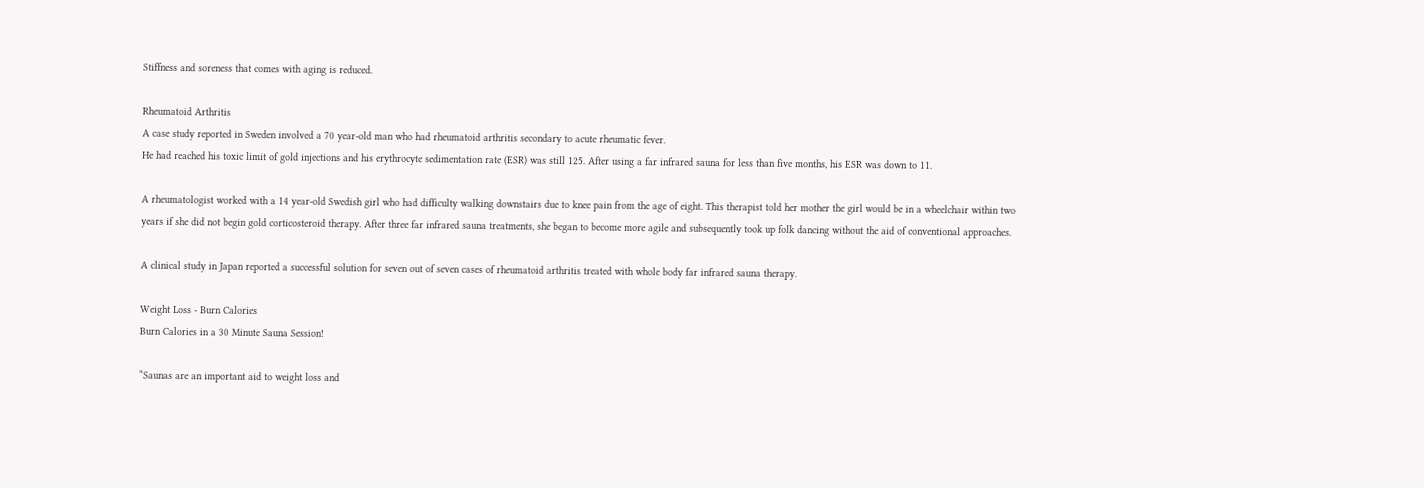Stiffness and soreness that comes with aging is reduced.

Rheumatoid Arthritis
A case study reported in Sweden involved a 70 year-old man who had rheumatoid arthritis secondary to acute rheumatic fever.
He had reached his toxic limit of gold injections and his erythrocyte sedimentation rate (ESR) was still 125. After using a far infrared sauna for less than five months, his ESR was down to 11.

A rheumatologist worked with a 14 year-old Swedish girl who had difficulty walking downstairs due to knee pain from the age of eight. This therapist told her mother the girl would be in a wheelchair within two years if she did not begin gold corticosteroid therapy. After three far infrared sauna treatments, she began to become more agile and subsequently took up folk dancing without the aid of conventional approaches.

A clinical study in Japan reported a successful solution for seven out of seven cases of rheumatoid arthritis treated with whole body far infrared sauna therapy.

Weight Loss - Burn Calories
Burn Calories in a 30 Minute Sauna Session!

“Saunas are an important aid to weight loss and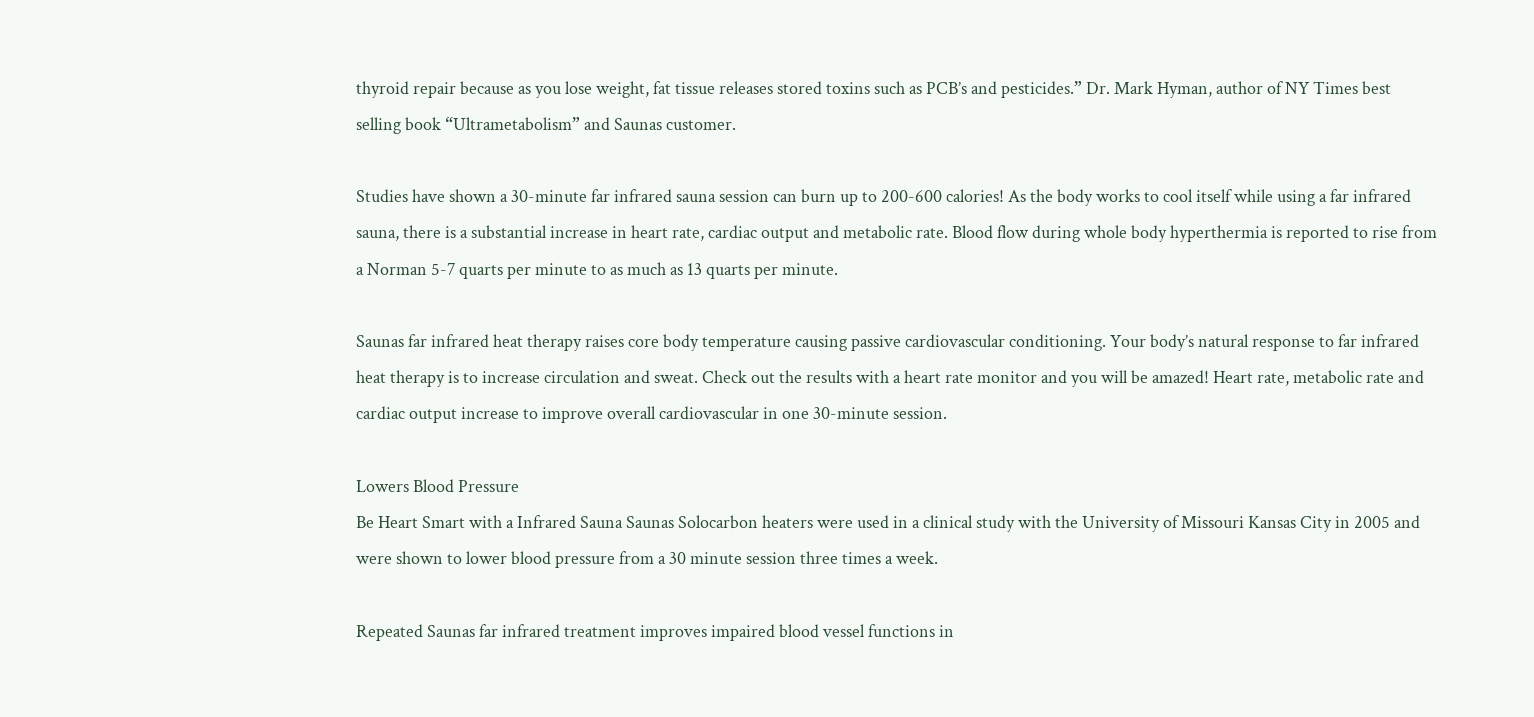thyroid repair because as you lose weight, fat tissue releases stored toxins such as PCB’s and pesticides.” Dr. Mark Hyman, author of NY Times best selling book “Ultrametabolism” and Saunas customer.

Studies have shown a 30-minute far infrared sauna session can burn up to 200-600 calories! As the body works to cool itself while using a far infrared sauna, there is a substantial increase in heart rate, cardiac output and metabolic rate. Blood flow during whole body hyperthermia is reported to rise from a Norman 5-7 quarts per minute to as much as 13 quarts per minute.

Saunas far infrared heat therapy raises core body temperature causing passive cardiovascular conditioning. Your body’s natural response to far infrared heat therapy is to increase circulation and sweat. Check out the results with a heart rate monitor and you will be amazed! Heart rate, metabolic rate and cardiac output increase to improve overall cardiovascular in one 30-minute session.

Lowers Blood Pressure
Be Heart Smart with a Infrared Sauna Saunas Solocarbon heaters were used in a clinical study with the University of Missouri Kansas City in 2005 and were shown to lower blood pressure from a 30 minute session three times a week.

Repeated Saunas far infrared treatment improves impaired blood vessel functions in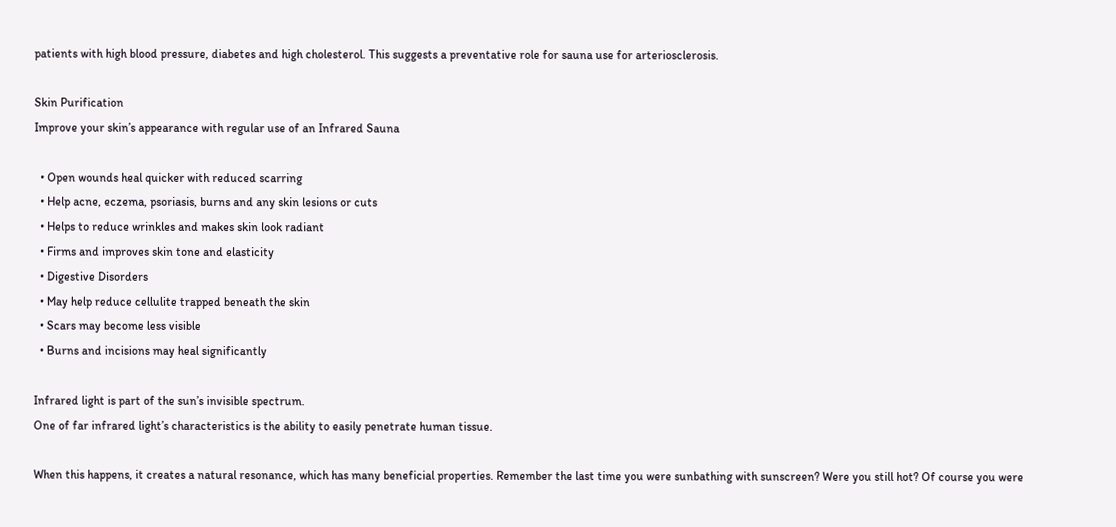patients with high blood pressure, diabetes and high cholesterol. This suggests a preventative role for sauna use for arteriosclerosis.

Skin Purification
Improve your skin’s appearance with regular use of an Infrared Sauna

  • Open wounds heal quicker with reduced scarring
  • Help acne, eczema, psoriasis, burns and any skin lesions or cuts
  • Helps to reduce wrinkles and makes skin look radiant
  • Firms and improves skin tone and elasticity
  • Digestive Disorders
  • May help reduce cellulite trapped beneath the skin
  • Scars may become less visible
  • Burns and incisions may heal significantly

Infrared light is part of the sun’s invisible spectrum.
One of far infrared light’s characteristics is the ability to easily penetrate human tissue.

When this happens, it creates a natural resonance, which has many beneficial properties. Remember the last time you were sunbathing with sunscreen? Were you still hot? Of course you were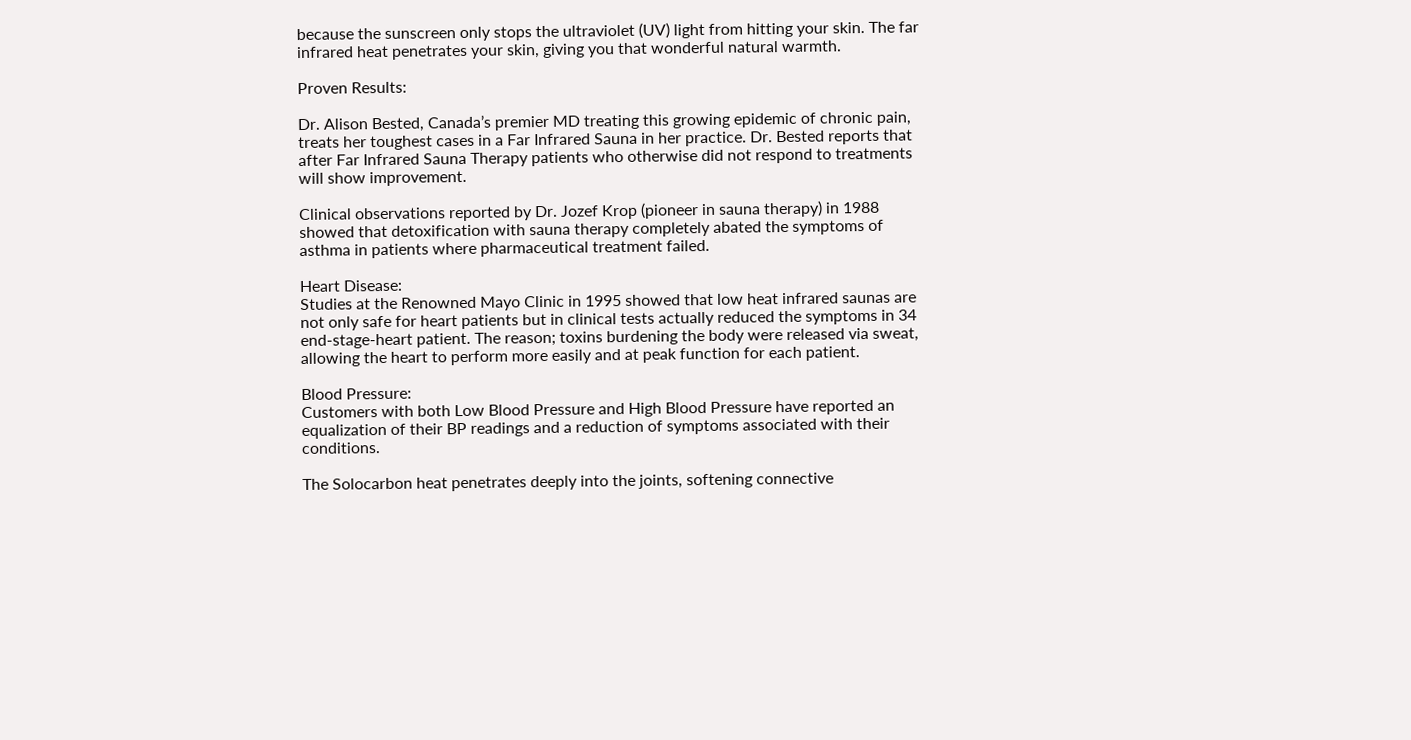because the sunscreen only stops the ultraviolet (UV) light from hitting your skin. The far infrared heat penetrates your skin, giving you that wonderful natural warmth.

Proven Results:

Dr. Alison Bested, Canada’s premier MD treating this growing epidemic of chronic pain, treats her toughest cases in a Far Infrared Sauna in her practice. Dr. Bested reports that after Far Infrared Sauna Therapy patients who otherwise did not respond to treatments will show improvement.

Clinical observations reported by Dr. Jozef Krop (pioneer in sauna therapy) in 1988 showed that detoxification with sauna therapy completely abated the symptoms of asthma in patients where pharmaceutical treatment failed.

Heart Disease:
Studies at the Renowned Mayo Clinic in 1995 showed that low heat infrared saunas are not only safe for heart patients but in clinical tests actually reduced the symptoms in 34 end-stage-heart patient. The reason; toxins burdening the body were released via sweat, allowing the heart to perform more easily and at peak function for each patient.

Blood Pressure:
Customers with both Low Blood Pressure and High Blood Pressure have reported an equalization of their BP readings and a reduction of symptoms associated with their conditions.

The Solocarbon heat penetrates deeply into the joints, softening connective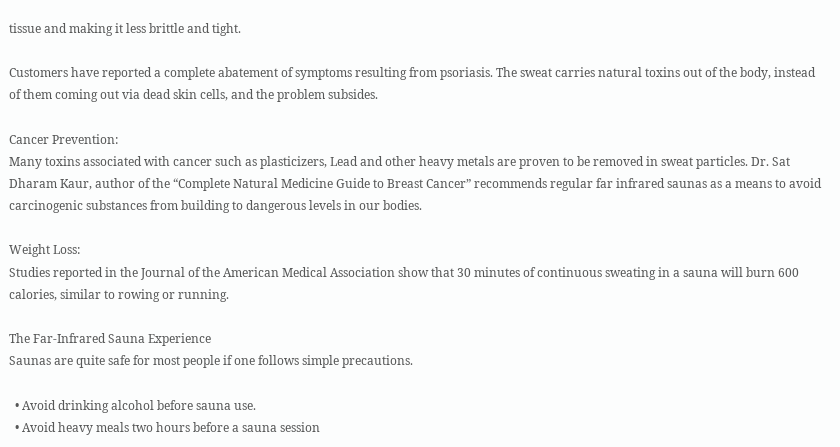tissue and making it less brittle and tight.

Customers have reported a complete abatement of symptoms resulting from psoriasis. The sweat carries natural toxins out of the body, instead of them coming out via dead skin cells, and the problem subsides.

Cancer Prevention:
Many toxins associated with cancer such as plasticizers, Lead and other heavy metals are proven to be removed in sweat particles. Dr. Sat Dharam Kaur, author of the “Complete Natural Medicine Guide to Breast Cancer” recommends regular far infrared saunas as a means to avoid carcinogenic substances from building to dangerous levels in our bodies.

Weight Loss:
Studies reported in the Journal of the American Medical Association show that 30 minutes of continuous sweating in a sauna will burn 600 calories, similar to rowing or running.

The Far-Infrared Sauna Experience
Saunas are quite safe for most people if one follows simple precautions.

  • Avoid drinking alcohol before sauna use.
  • Avoid heavy meals two hours before a sauna session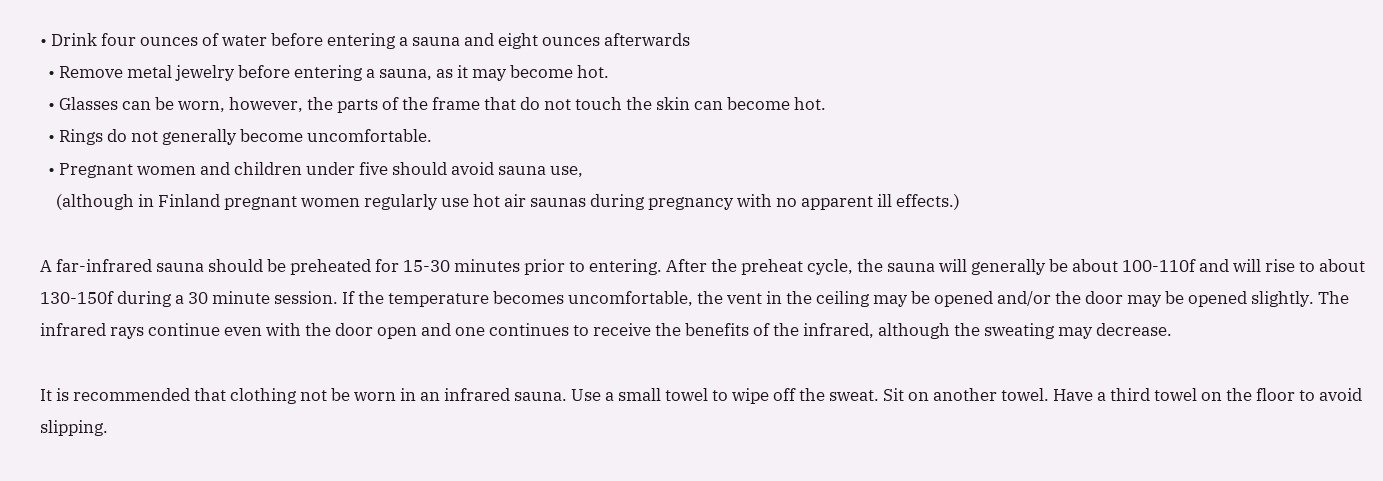• Drink four ounces of water before entering a sauna and eight ounces afterwards
  • Remove metal jewelry before entering a sauna, as it may become hot.
  • Glasses can be worn, however, the parts of the frame that do not touch the skin can become hot.
  • Rings do not generally become uncomfortable.
  • Pregnant women and children under five should avoid sauna use,
    (although in Finland pregnant women regularly use hot air saunas during pregnancy with no apparent ill effects.)

A far-infrared sauna should be preheated for 15-30 minutes prior to entering. After the preheat cycle, the sauna will generally be about 100-110f and will rise to about 130-150f during a 30 minute session. If the temperature becomes uncomfortable, the vent in the ceiling may be opened and/or the door may be opened slightly. The infrared rays continue even with the door open and one continues to receive the benefits of the infrared, although the sweating may decrease.

It is recommended that clothing not be worn in an infrared sauna. Use a small towel to wipe off the sweat. Sit on another towel. Have a third towel on the floor to avoid slipping.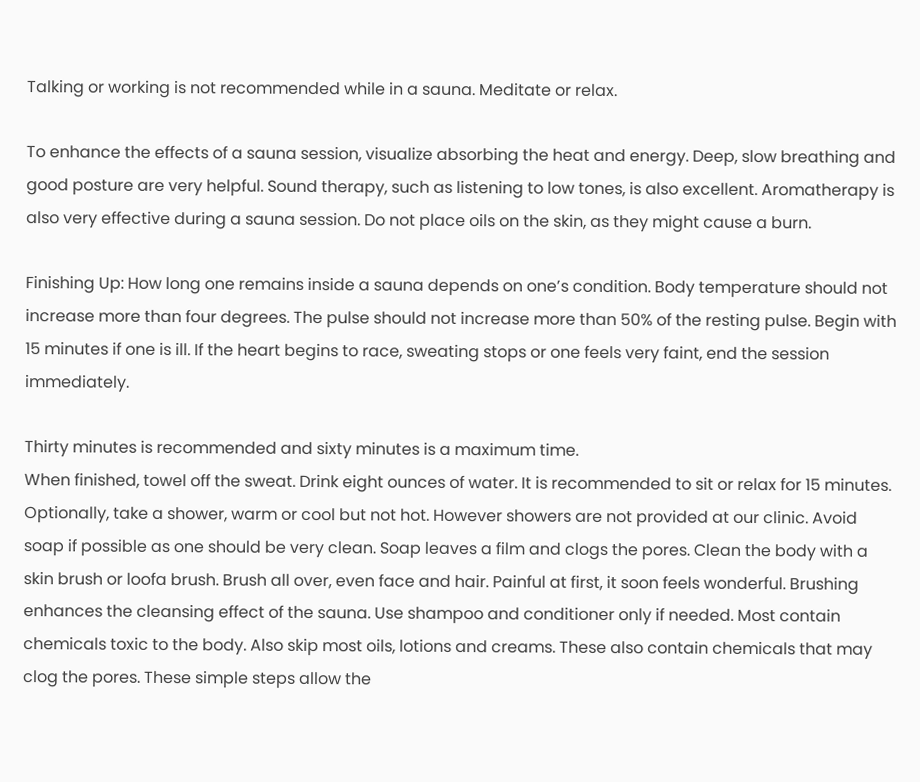Talking or working is not recommended while in a sauna. Meditate or relax.

To enhance the effects of a sauna session, visualize absorbing the heat and energy. Deep, slow breathing and good posture are very helpful. Sound therapy, such as listening to low tones, is also excellent. Aromatherapy is also very effective during a sauna session. Do not place oils on the skin, as they might cause a burn.

Finishing Up: How long one remains inside a sauna depends on one’s condition. Body temperature should not increase more than four degrees. The pulse should not increase more than 50% of the resting pulse. Begin with 15 minutes if one is ill. If the heart begins to race, sweating stops or one feels very faint, end the session immediately.

Thirty minutes is recommended and sixty minutes is a maximum time.
When finished, towel off the sweat. Drink eight ounces of water. It is recommended to sit or relax for 15 minutes. Optionally, take a shower, warm or cool but not hot. However showers are not provided at our clinic. Avoid soap if possible as one should be very clean. Soap leaves a film and clogs the pores. Clean the body with a skin brush or loofa brush. Brush all over, even face and hair. Painful at first, it soon feels wonderful. Brushing enhances the cleansing effect of the sauna. Use shampoo and conditioner only if needed. Most contain chemicals toxic to the body. Also skip most oils, lotions and creams. These also contain chemicals that may clog the pores. These simple steps allow the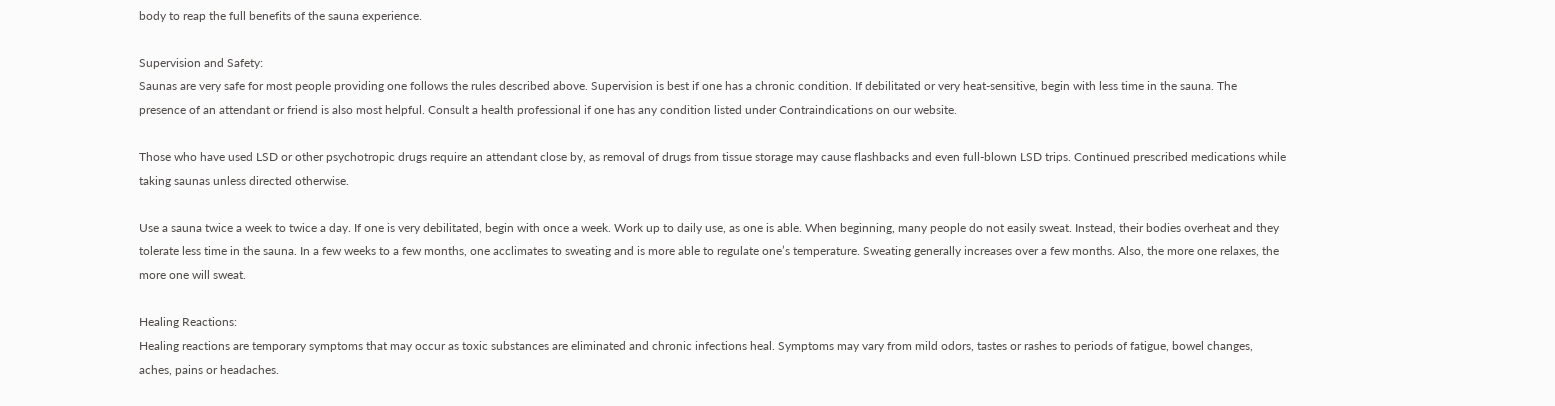body to reap the full benefits of the sauna experience.

Supervision and Safety:
Saunas are very safe for most people providing one follows the rules described above. Supervision is best if one has a chronic condition. If debilitated or very heat-sensitive, begin with less time in the sauna. The presence of an attendant or friend is also most helpful. Consult a health professional if one has any condition listed under Contraindications on our website.

Those who have used LSD or other psychotropic drugs require an attendant close by, as removal of drugs from tissue storage may cause flashbacks and even full-blown LSD trips. Continued prescribed medications while taking saunas unless directed otherwise.

Use a sauna twice a week to twice a day. If one is very debilitated, begin with once a week. Work up to daily use, as one is able. When beginning, many people do not easily sweat. Instead, their bodies overheat and they tolerate less time in the sauna. In a few weeks to a few months, one acclimates to sweating and is more able to regulate one’s temperature. Sweating generally increases over a few months. Also, the more one relaxes, the more one will sweat.

Healing Reactions:
Healing reactions are temporary symptoms that may occur as toxic substances are eliminated and chronic infections heal. Symptoms may vary from mild odors, tastes or rashes to periods of fatigue, bowel changes, aches, pains or headaches.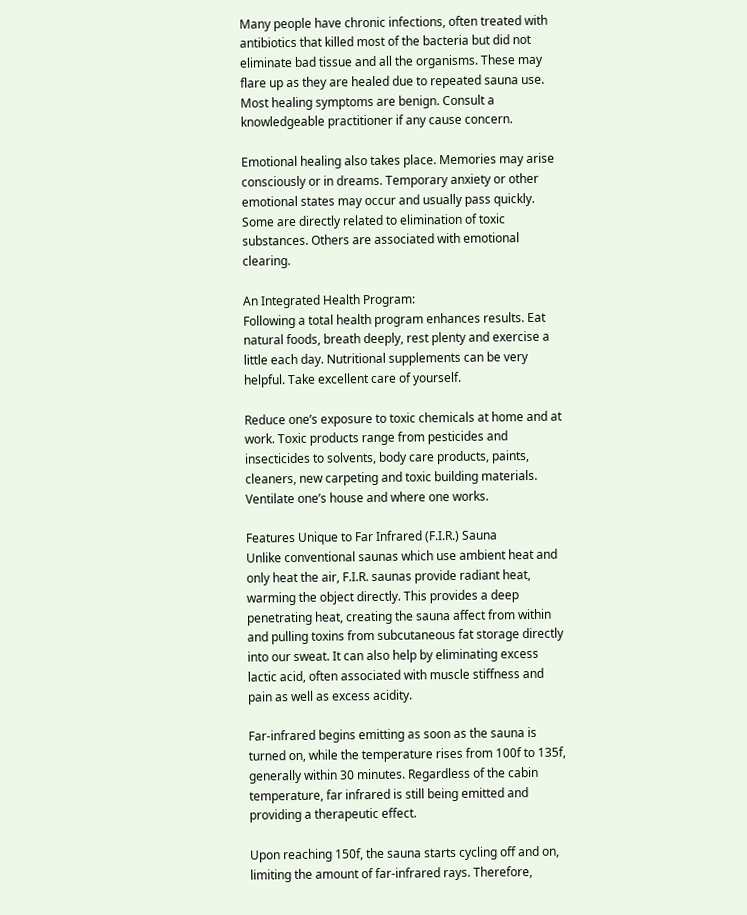Many people have chronic infections, often treated with antibiotics that killed most of the bacteria but did not eliminate bad tissue and all the organisms. These may flare up as they are healed due to repeated sauna use. Most healing symptoms are benign. Consult a knowledgeable practitioner if any cause concern.

Emotional healing also takes place. Memories may arise consciously or in dreams. Temporary anxiety or other emotional states may occur and usually pass quickly. Some are directly related to elimination of toxic substances. Others are associated with emotional clearing.

An Integrated Health Program:
Following a total health program enhances results. Eat natural foods, breath deeply, rest plenty and exercise a little each day. Nutritional supplements can be very helpful. Take excellent care of yourself.

Reduce one’s exposure to toxic chemicals at home and at work. Toxic products range from pesticides and insecticides to solvents, body care products, paints, cleaners, new carpeting and toxic building materials. Ventilate one’s house and where one works.

Features Unique to Far Infrared (F.I.R.) Sauna
Unlike conventional saunas which use ambient heat and only heat the air, F.I.R. saunas provide radiant heat, warming the object directly. This provides a deep penetrating heat, creating the sauna affect from within and pulling toxins from subcutaneous fat storage directly into our sweat. It can also help by eliminating excess lactic acid, often associated with muscle stiffness and pain as well as excess acidity.

Far-infrared begins emitting as soon as the sauna is turned on, while the temperature rises from 100f to 135f, generally within 30 minutes. Regardless of the cabin temperature, far infrared is still being emitted and providing a therapeutic effect.

Upon reaching 150f, the sauna starts cycling off and on, limiting the amount of far-infrared rays. Therefore,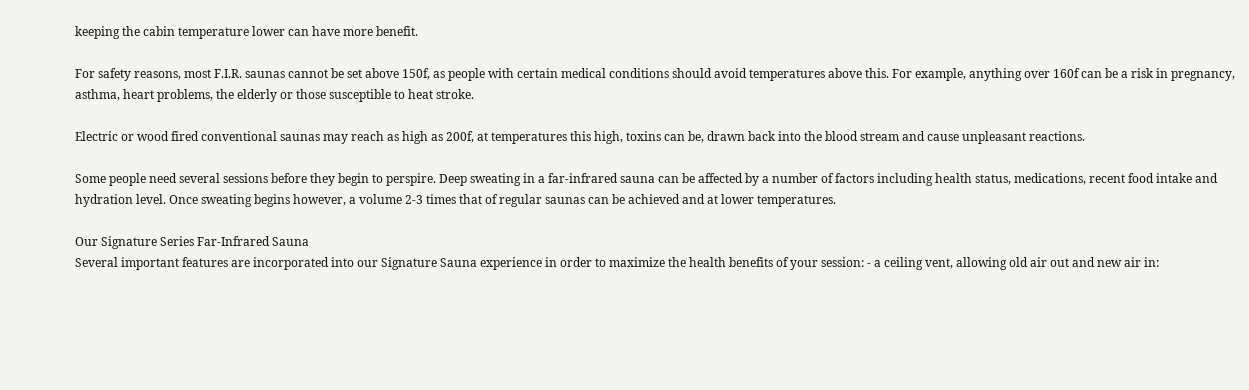keeping the cabin temperature lower can have more benefit.

For safety reasons, most F.I.R. saunas cannot be set above 150f, as people with certain medical conditions should avoid temperatures above this. For example, anything over 160f can be a risk in pregnancy, asthma, heart problems, the elderly or those susceptible to heat stroke.

Electric or wood fired conventional saunas may reach as high as 200f, at temperatures this high, toxins can be, drawn back into the blood stream and cause unpleasant reactions.

Some people need several sessions before they begin to perspire. Deep sweating in a far-infrared sauna can be affected by a number of factors including health status, medications, recent food intake and hydration level. Once sweating begins however, a volume 2-3 times that of regular saunas can be achieved and at lower temperatures.

Our Signature Series Far-Infrared Sauna
Several important features are incorporated into our Signature Sauna experience in order to maximize the health benefits of your session: - a ceiling vent, allowing old air out and new air in: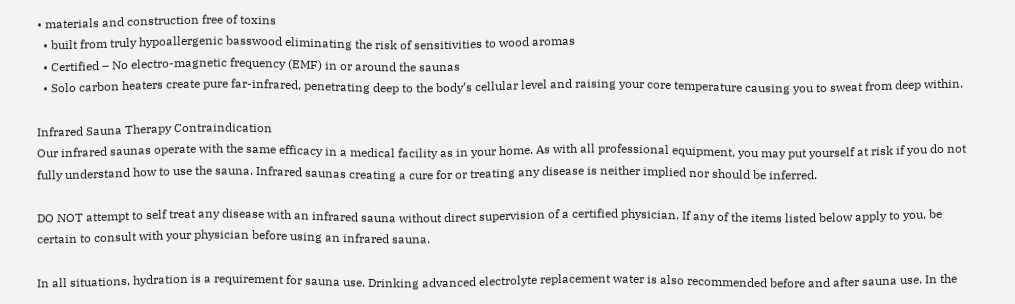• materials and construction free of toxins
  • built from truly hypoallergenic basswood eliminating the risk of sensitivities to wood aromas
  • Certified – No electro-magnetic frequency (EMF) in or around the saunas
  • Solo carbon heaters create pure far-infrared, penetrating deep to the body’s cellular level and raising your core temperature causing you to sweat from deep within.

Infrared Sauna Therapy Contraindication
Our infrared saunas operate with the same efficacy in a medical facility as in your home. As with all professional equipment, you may put yourself at risk if you do not fully understand how to use the sauna. Infrared saunas creating a cure for or treating any disease is neither implied nor should be inferred.

DO NOT attempt to self treat any disease with an infrared sauna without direct supervision of a certified physician. If any of the items listed below apply to you, be certain to consult with your physician before using an infrared sauna.

In all situations, hydration is a requirement for sauna use. Drinking advanced electrolyte replacement water is also recommended before and after sauna use. In the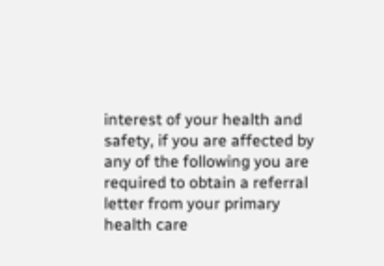interest of your health and safety, if you are affected by any of the following you are required to obtain a referral letter from your primary health care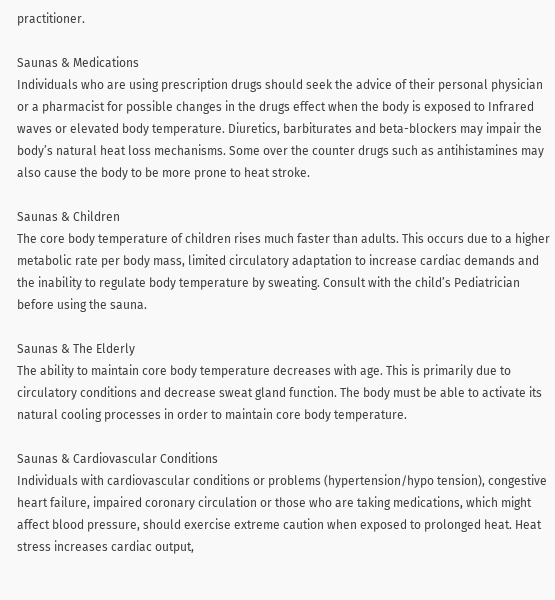practitioner.

Saunas & Medications
Individuals who are using prescription drugs should seek the advice of their personal physician or a pharmacist for possible changes in the drugs effect when the body is exposed to Infrared waves or elevated body temperature. Diuretics, barbiturates and beta-blockers may impair the body’s natural heat loss mechanisms. Some over the counter drugs such as antihistamines may also cause the body to be more prone to heat stroke.

Saunas & Children
The core body temperature of children rises much faster than adults. This occurs due to a higher metabolic rate per body mass, limited circulatory adaptation to increase cardiac demands and the inability to regulate body temperature by sweating. Consult with the child’s Pediatrician before using the sauna.

Saunas & The Elderly
The ability to maintain core body temperature decreases with age. This is primarily due to circulatory conditions and decrease sweat gland function. The body must be able to activate its natural cooling processes in order to maintain core body temperature.

Saunas & Cardiovascular Conditions
Individuals with cardiovascular conditions or problems (hypertension/hypo tension), congestive heart failure, impaired coronary circulation or those who are taking medications, which might affect blood pressure, should exercise extreme caution when exposed to prolonged heat. Heat stress increases cardiac output,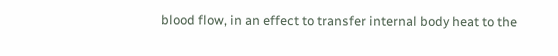blood flow, in an effect to transfer internal body heat to the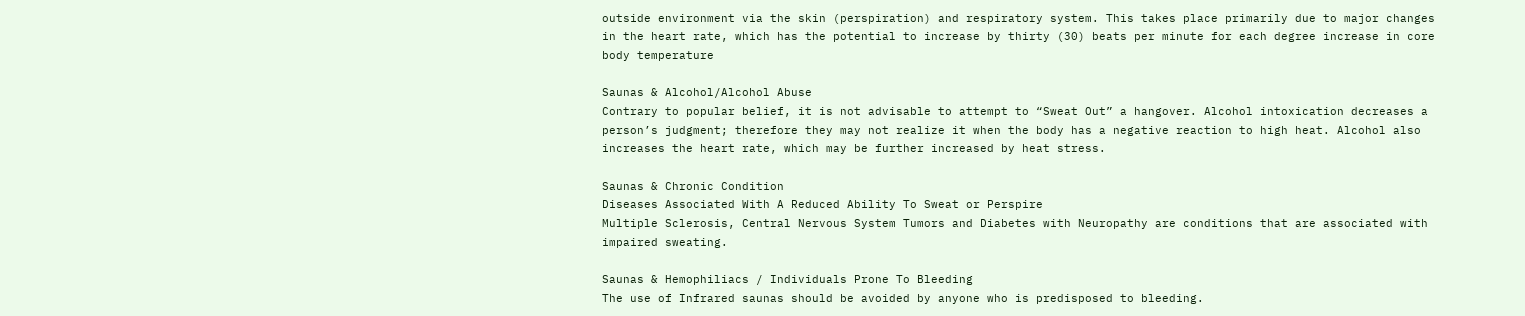outside environment via the skin (perspiration) and respiratory system. This takes place primarily due to major changes in the heart rate, which has the potential to increase by thirty (30) beats per minute for each degree increase in core body temperature

Saunas & Alcohol/Alcohol Abuse
Contrary to popular belief, it is not advisable to attempt to “Sweat Out” a hangover. Alcohol intoxication decreases a person’s judgment; therefore they may not realize it when the body has a negative reaction to high heat. Alcohol also increases the heart rate, which may be further increased by heat stress.

Saunas & Chronic Condition
Diseases Associated With A Reduced Ability To Sweat or Perspire
Multiple Sclerosis, Central Nervous System Tumors and Diabetes with Neuropathy are conditions that are associated with impaired sweating.

Saunas & Hemophiliacs / Individuals Prone To Bleeding
The use of Infrared saunas should be avoided by anyone who is predisposed to bleeding.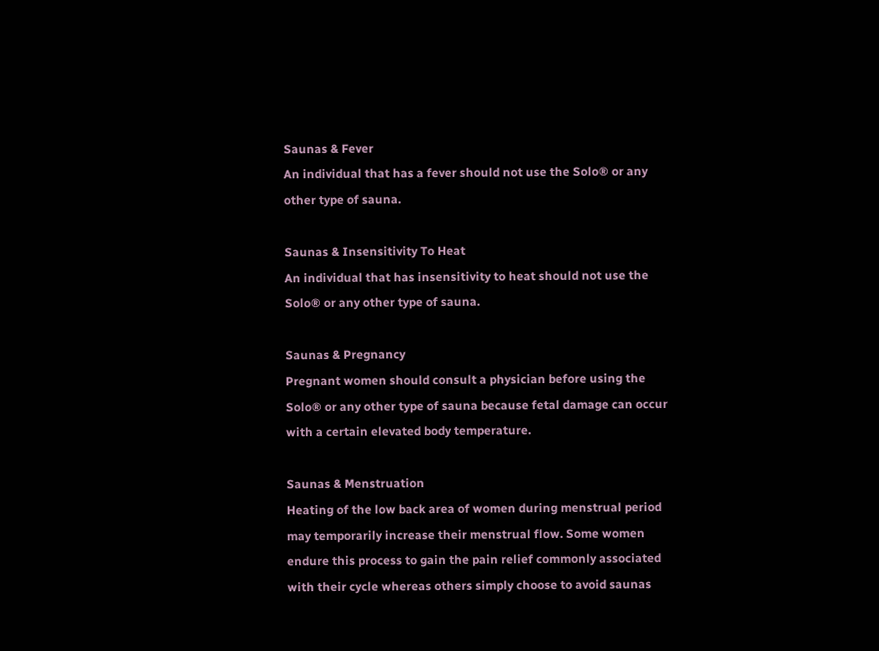Saunas & Fever
An individual that has a fever should not use the Solo® or any other type of sauna.

Saunas & Insensitivity To Heat
An individual that has insensitivity to heat should not use the Solo® or any other type of sauna.

Saunas & Pregnancy
Pregnant women should consult a physician before using the Solo® or any other type of sauna because fetal damage can occur with a certain elevated body temperature.

Saunas & Menstruation
Heating of the low back area of women during menstrual period may temporarily increase their menstrual flow. Some women endure this process to gain the pain relief commonly associated with their cycle whereas others simply choose to avoid saunas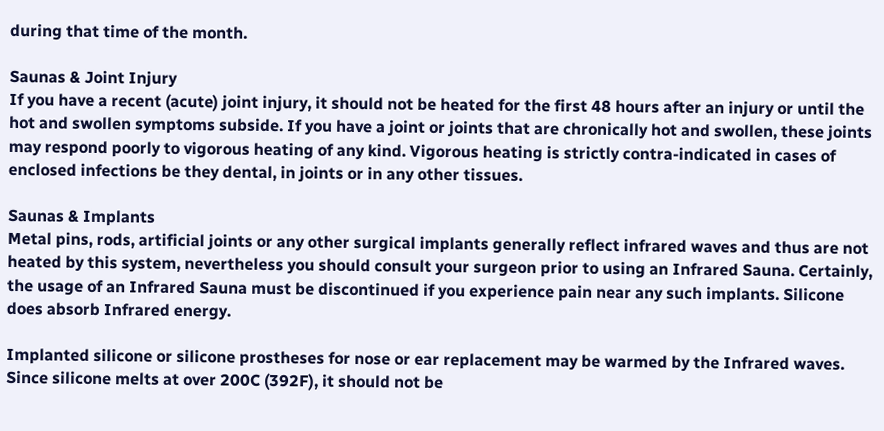during that time of the month.

Saunas & Joint Injury
If you have a recent (acute) joint injury, it should not be heated for the first 48 hours after an injury or until the hot and swollen symptoms subside. If you have a joint or joints that are chronically hot and swollen, these joints may respond poorly to vigorous heating of any kind. Vigorous heating is strictly contra-indicated in cases of enclosed infections be they dental, in joints or in any other tissues.

Saunas & Implants
Metal pins, rods, artificial joints or any other surgical implants generally reflect infrared waves and thus are not heated by this system, nevertheless you should consult your surgeon prior to using an Infrared Sauna. Certainly, the usage of an Infrared Sauna must be discontinued if you experience pain near any such implants. Silicone does absorb Infrared energy.

Implanted silicone or silicone prostheses for nose or ear replacement may be warmed by the Infrared waves. Since silicone melts at over 200C (392F), it should not be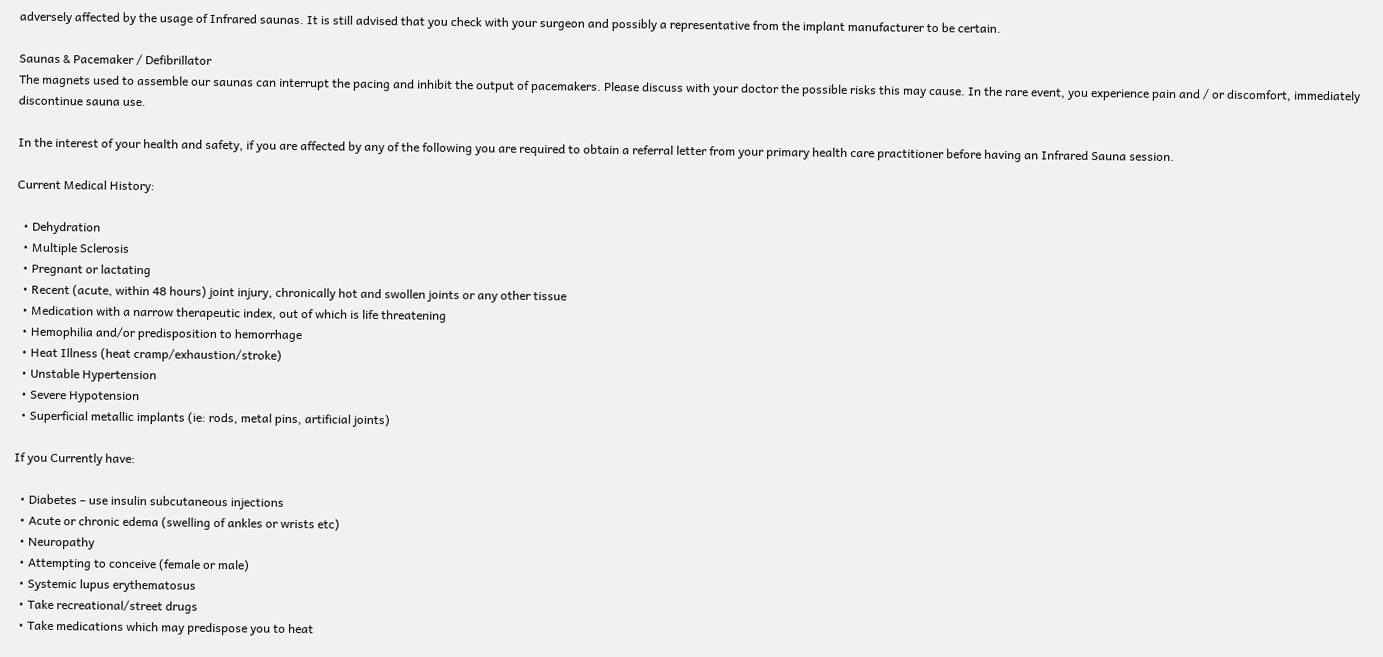adversely affected by the usage of Infrared saunas. It is still advised that you check with your surgeon and possibly a representative from the implant manufacturer to be certain.

Saunas & Pacemaker / Defibrillator
The magnets used to assemble our saunas can interrupt the pacing and inhibit the output of pacemakers. Please discuss with your doctor the possible risks this may cause. In the rare event, you experience pain and / or discomfort, immediately discontinue sauna use.

In the interest of your health and safety, if you are affected by any of the following you are required to obtain a referral letter from your primary health care practitioner before having an Infrared Sauna session.

Current Medical History:

  • Dehydration
  • Multiple Sclerosis
  • Pregnant or lactating
  • Recent (acute, within 48 hours) joint injury, chronically hot and swollen joints or any other tissue
  • Medication with a narrow therapeutic index, out of which is life threatening
  • Hemophilia and/or predisposition to hemorrhage
  • Heat Illness (heat cramp/exhaustion/stroke)
  • Unstable Hypertension
  • Severe Hypotension
  • Superficial metallic implants (ie: rods, metal pins, artificial joints)

If you Currently have:

  • Diabetes – use insulin subcutaneous injections
  • Acute or chronic edema (swelling of ankles or wrists etc)
  • Neuropathy
  • Attempting to conceive (female or male)
  • Systemic lupus erythematosus
  • Take recreational/street drugs
  • Take medications which may predispose you to heat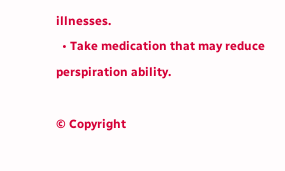illnesses.
  • Take medication that may reduce perspiration ability.

© Copyright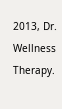2013, Dr. Wellness Therapy.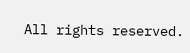All rights reserved.